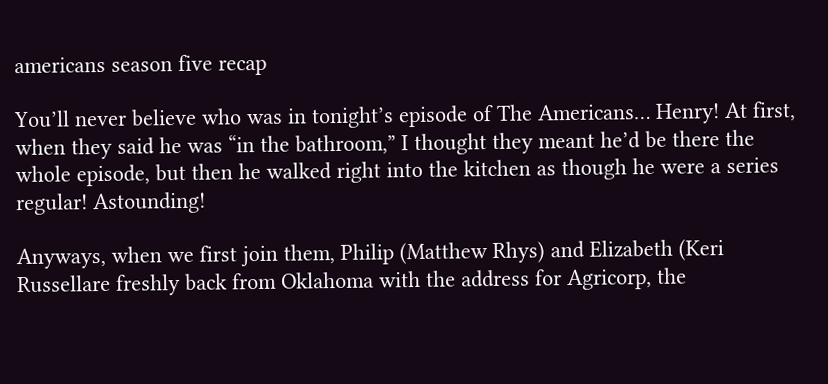americans season five recap

You’ll never believe who was in tonight’s episode of The Americans… Henry! At first, when they said he was “in the bathroom,” I thought they meant he’d be there the whole episode, but then he walked right into the kitchen as though he were a series regular! Astounding!

Anyways, when we first join them, Philip (Matthew Rhys) and Elizabeth (Keri Russellare freshly back from Oklahoma with the address for Agricorp, the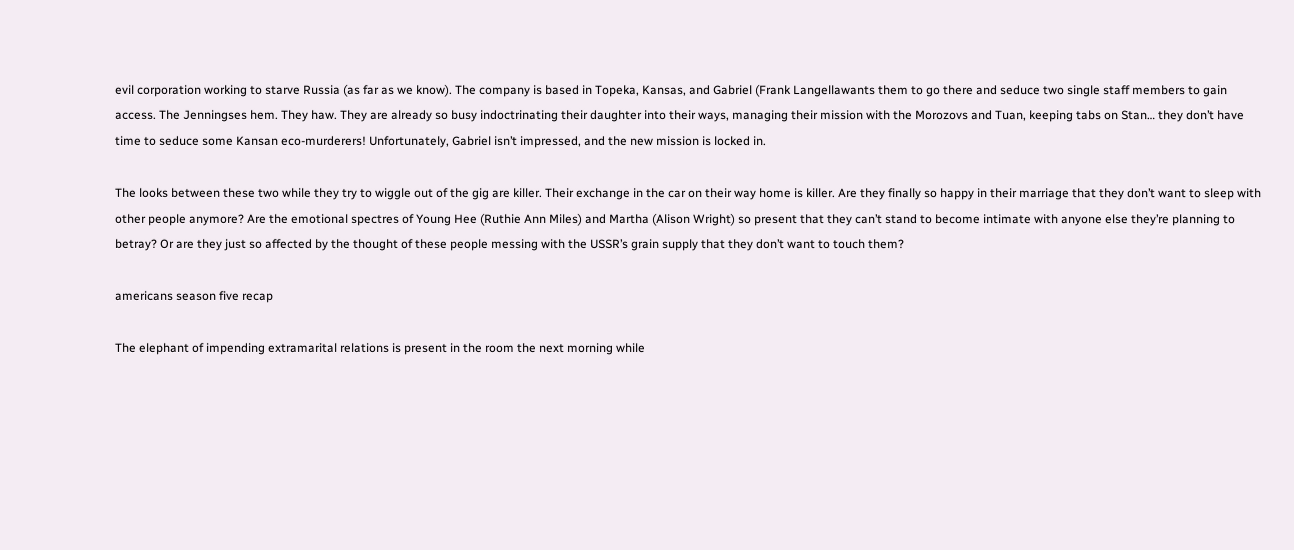evil corporation working to starve Russia (as far as we know). The company is based in Topeka, Kansas, and Gabriel (Frank Langellawants them to go there and seduce two single staff members to gain access. The Jenningses hem. They haw. They are already so busy indoctrinating their daughter into their ways, managing their mission with the Morozovs and Tuan, keeping tabs on Stan… they don’t have time to seduce some Kansan eco-murderers! Unfortunately, Gabriel isn’t impressed, and the new mission is locked in.

The looks between these two while they try to wiggle out of the gig are killer. Their exchange in the car on their way home is killer. Are they finally so happy in their marriage that they don’t want to sleep with other people anymore? Are the emotional spectres of Young Hee (Ruthie Ann Miles) and Martha (Alison Wright) so present that they can’t stand to become intimate with anyone else they’re planning to betray? Or are they just so affected by the thought of these people messing with the USSR’s grain supply that they don’t want to touch them?

americans season five recap

The elephant of impending extramarital relations is present in the room the next morning while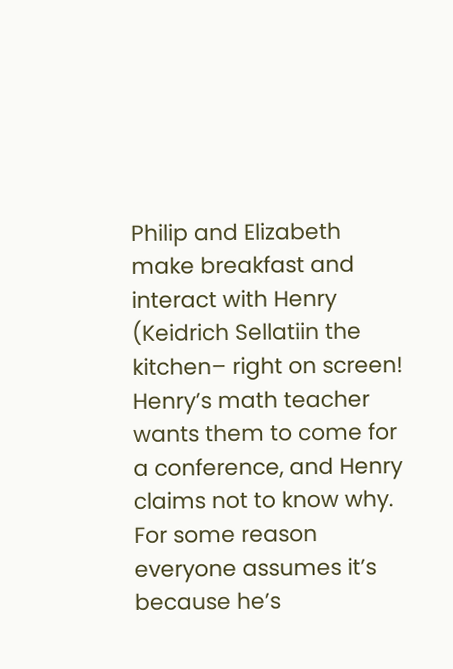Philip and Elizabeth make breakfast and interact with Henry (Keidrich Sellatiin the kitchen– right on screen! Henry’s math teacher wants them to come for a conference, and Henry claims not to know why. For some reason everyone assumes it’s because he’s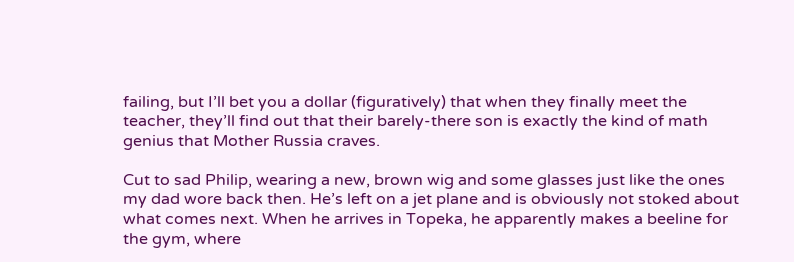failing, but I’ll bet you a dollar (figuratively) that when they finally meet the teacher, they’ll find out that their barely-there son is exactly the kind of math genius that Mother Russia craves.

Cut to sad Philip, wearing a new, brown wig and some glasses just like the ones my dad wore back then. He’s left on a jet plane and is obviously not stoked about what comes next. When he arrives in Topeka, he apparently makes a beeline for the gym, where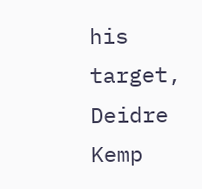his target, Deidre Kemp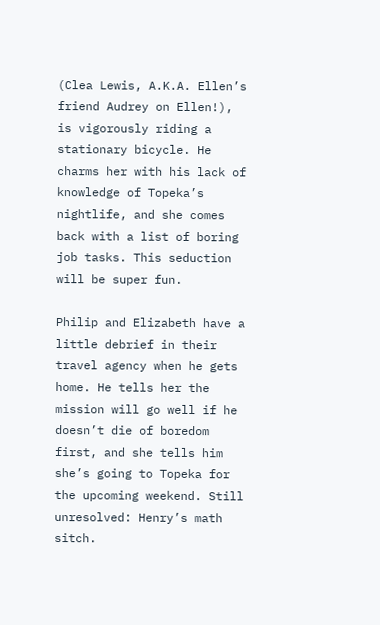(Clea Lewis, A.K.A. Ellen’s friend Audrey on Ellen!), is vigorously riding a stationary bicycle. He charms her with his lack of knowledge of Topeka’s nightlife, and she comes back with a list of boring job tasks. This seduction will be super fun.

Philip and Elizabeth have a little debrief in their travel agency when he gets home. He tells her the mission will go well if he doesn’t die of boredom first, and she tells him she’s going to Topeka for the upcoming weekend. Still unresolved: Henry’s math sitch.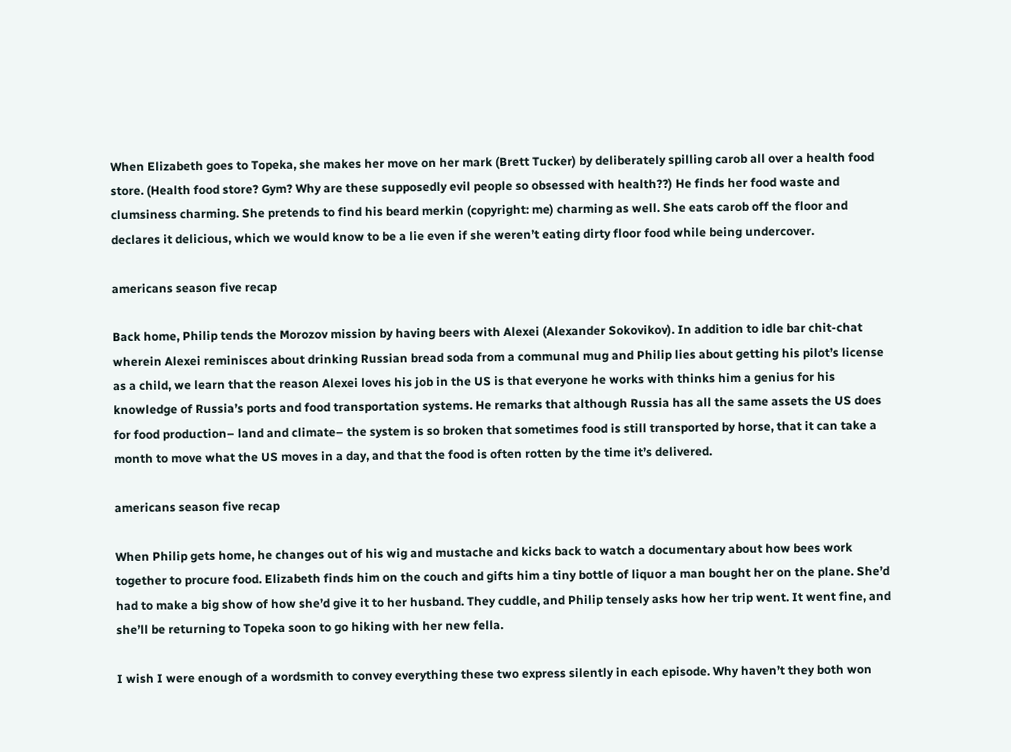When Elizabeth goes to Topeka, she makes her move on her mark (Brett Tucker) by deliberately spilling carob all over a health food store. (Health food store? Gym? Why are these supposedly evil people so obsessed with health??) He finds her food waste and clumsiness charming. She pretends to find his beard merkin (copyright: me) charming as well. She eats carob off the floor and declares it delicious, which we would know to be a lie even if she weren’t eating dirty floor food while being undercover.

americans season five recap

Back home, Philip tends the Morozov mission by having beers with Alexei (Alexander Sokovikov). In addition to idle bar chit-chat wherein Alexei reminisces about drinking Russian bread soda from a communal mug and Philip lies about getting his pilot’s license as a child, we learn that the reason Alexei loves his job in the US is that everyone he works with thinks him a genius for his knowledge of Russia’s ports and food transportation systems. He remarks that although Russia has all the same assets the US does for food production– land and climate– the system is so broken that sometimes food is still transported by horse, that it can take a month to move what the US moves in a day, and that the food is often rotten by the time it’s delivered.

americans season five recap

When Philip gets home, he changes out of his wig and mustache and kicks back to watch a documentary about how bees work together to procure food. Elizabeth finds him on the couch and gifts him a tiny bottle of liquor a man bought her on the plane. She’d had to make a big show of how she’d give it to her husband. They cuddle, and Philip tensely asks how her trip went. It went fine, and she’ll be returning to Topeka soon to go hiking with her new fella.

I wish I were enough of a wordsmith to convey everything these two express silently in each episode. Why haven’t they both won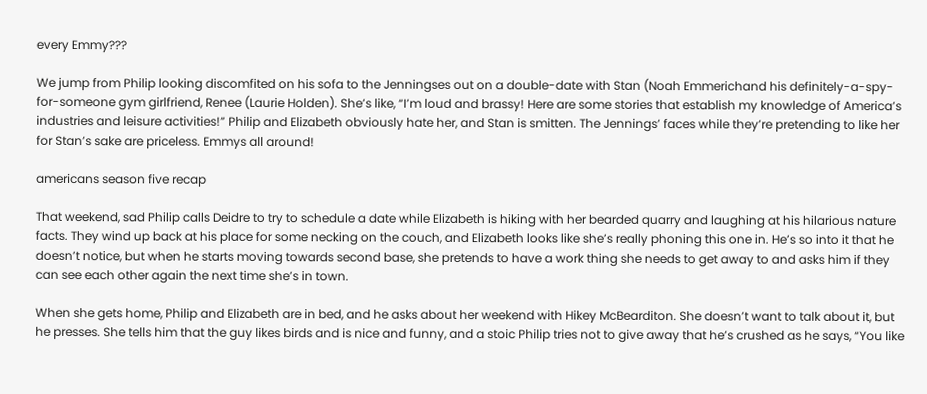every Emmy???

We jump from Philip looking discomfited on his sofa to the Jenningses out on a double-date with Stan (Noah Emmerichand his definitely-a-spy-for-someone gym girlfriend, Renee (Laurie Holden). She’s like, “I’m loud and brassy! Here are some stories that establish my knowledge of America’s industries and leisure activities!” Philip and Elizabeth obviously hate her, and Stan is smitten. The Jennings’ faces while they’re pretending to like her for Stan’s sake are priceless. Emmys all around!

americans season five recap

That weekend, sad Philip calls Deidre to try to schedule a date while Elizabeth is hiking with her bearded quarry and laughing at his hilarious nature facts. They wind up back at his place for some necking on the couch, and Elizabeth looks like she’s really phoning this one in. He’s so into it that he doesn’t notice, but when he starts moving towards second base, she pretends to have a work thing she needs to get away to and asks him if they can see each other again the next time she’s in town.

When she gets home, Philip and Elizabeth are in bed, and he asks about her weekend with Hikey McBearditon. She doesn’t want to talk about it, but he presses. She tells him that the guy likes birds and is nice and funny, and a stoic Philip tries not to give away that he’s crushed as he says, “You like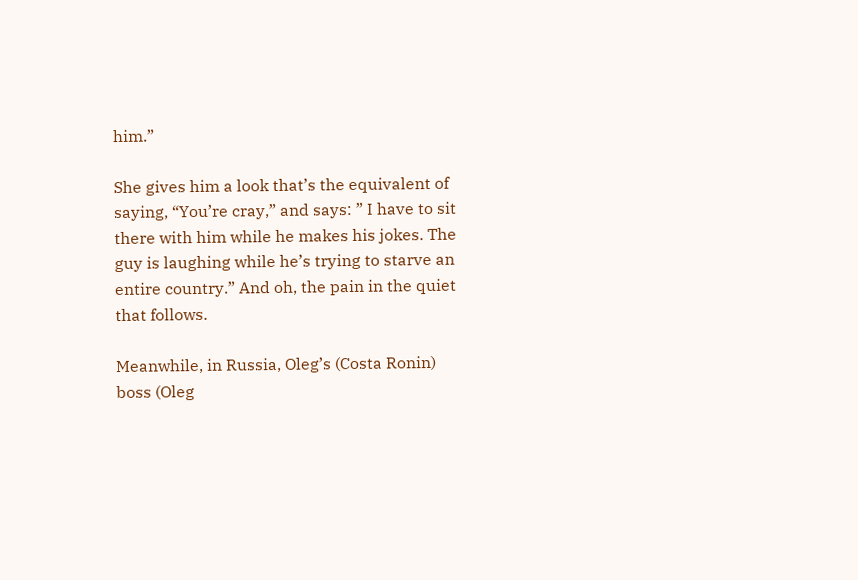him.”

She gives him a look that’s the equivalent of saying, “You’re cray,” and says: ” I have to sit there with him while he makes his jokes. The guy is laughing while he’s trying to starve an entire country.” And oh, the pain in the quiet that follows.

Meanwhile, in Russia, Oleg’s (Costa Ronin) boss (Oleg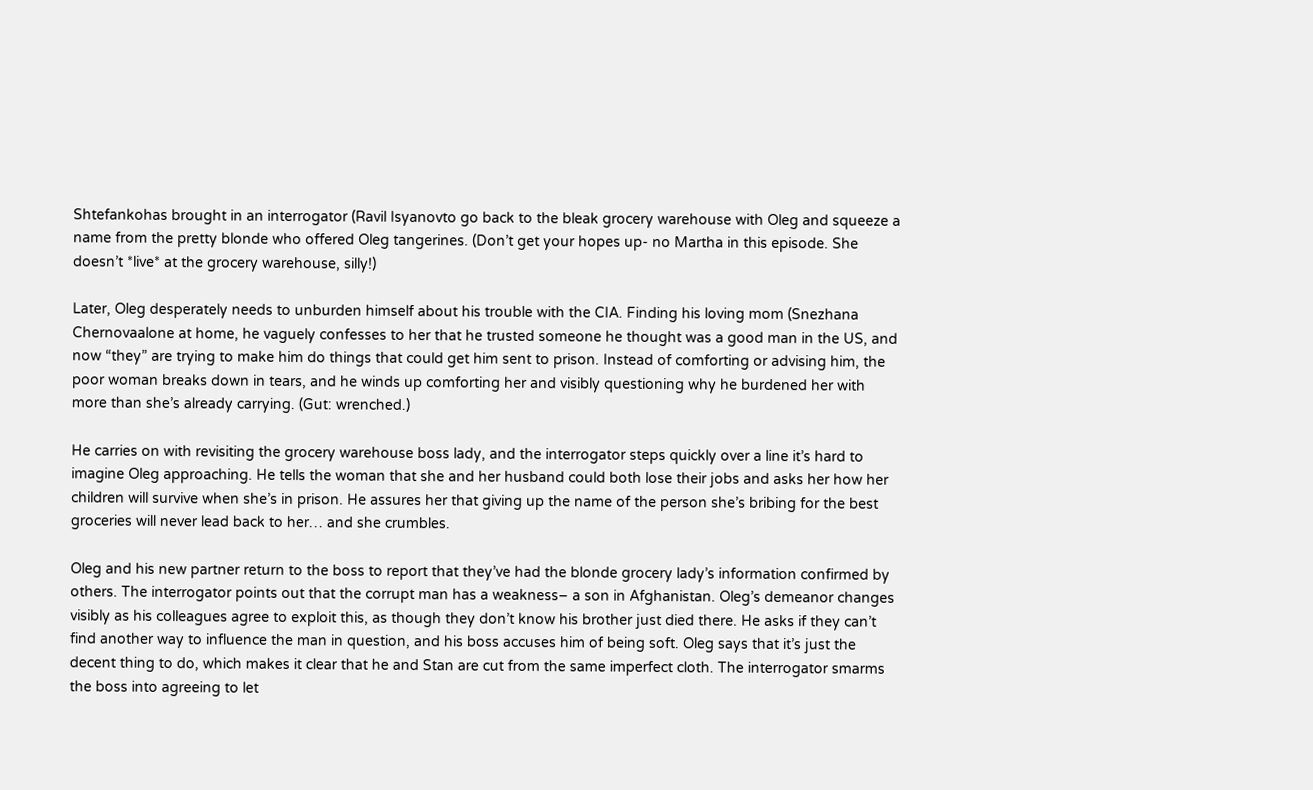Shtefankohas brought in an interrogator (Ravil Isyanovto go back to the bleak grocery warehouse with Oleg and squeeze a name from the pretty blonde who offered Oleg tangerines. (Don’t get your hopes up- no Martha in this episode. She doesn’t *live* at the grocery warehouse, silly!)

Later, Oleg desperately needs to unburden himself about his trouble with the CIA. Finding his loving mom (Snezhana Chernovaalone at home, he vaguely confesses to her that he trusted someone he thought was a good man in the US, and now “they” are trying to make him do things that could get him sent to prison. Instead of comforting or advising him, the poor woman breaks down in tears, and he winds up comforting her and visibly questioning why he burdened her with more than she’s already carrying. (Gut: wrenched.)

He carries on with revisiting the grocery warehouse boss lady, and the interrogator steps quickly over a line it’s hard to imagine Oleg approaching. He tells the woman that she and her husband could both lose their jobs and asks her how her children will survive when she’s in prison. He assures her that giving up the name of the person she’s bribing for the best groceries will never lead back to her… and she crumbles.

Oleg and his new partner return to the boss to report that they’ve had the blonde grocery lady’s information confirmed by others. The interrogator points out that the corrupt man has a weakness– a son in Afghanistan. Oleg’s demeanor changes visibly as his colleagues agree to exploit this, as though they don’t know his brother just died there. He asks if they can’t find another way to influence the man in question, and his boss accuses him of being soft. Oleg says that it’s just the decent thing to do, which makes it clear that he and Stan are cut from the same imperfect cloth. The interrogator smarms the boss into agreeing to let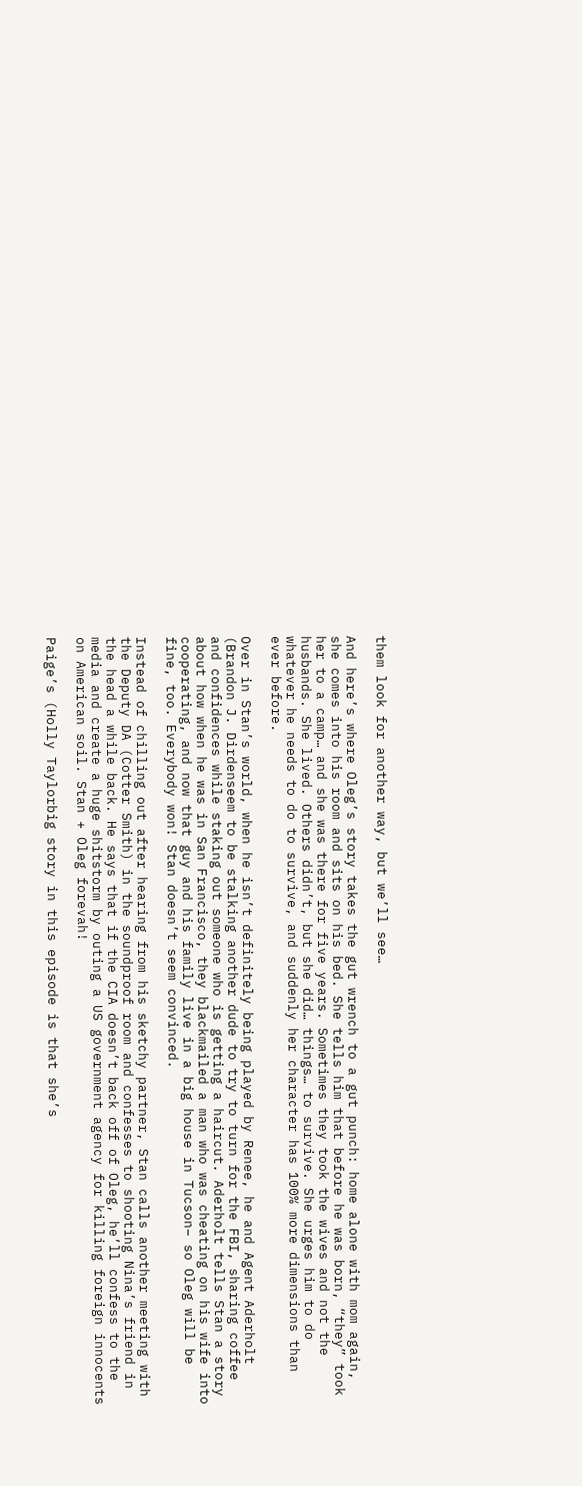them look for another way, but we’ll see…

And here’s where Oleg’s story takes the gut wrench to a gut punch: home alone with mom again, she comes into his room and sits on his bed. She tells him that before he was born, “they” took her to a camp… and she was there for five years. Sometimes they took the wives and not the husbands. She lived. Others didn’t, but she did… things… to survive. She urges him to do whatever he needs to do to survive, and suddenly her character has 100% more dimensions than ever before.

Over in Stan’s world, when he isn’t definitely being played by Renee, he and Agent Aderholt (Brandon J. Dirdenseem to be stalking another dude to try to turn for the FBI, sharing coffee and confidences while staking out someone who is getting a haircut. Aderholt tells Stan a story about how when he was in San Francisco, they blackmailed a man who was cheating on his wife into cooperating, and now that guy and his family live in a big house in Tucson– so Oleg will be fine, too. Everybody won! Stan doesn’t seem convinced.

Instead of chilling out after hearing from his sketchy partner, Stan calls another meeting with the Deputy DA (Cotter Smith) in the soundproof room and confesses to shooting Nina’s friend in the head a while back. He says that if the CIA doesn’t back off of Oleg, he’ll confess to the media and create a huge shitstorm by outing a US government agency for killing foreign innocents on American soil. Stan + Oleg forevah!

Paige’s (Holly Taylorbig story in this episode is that she’s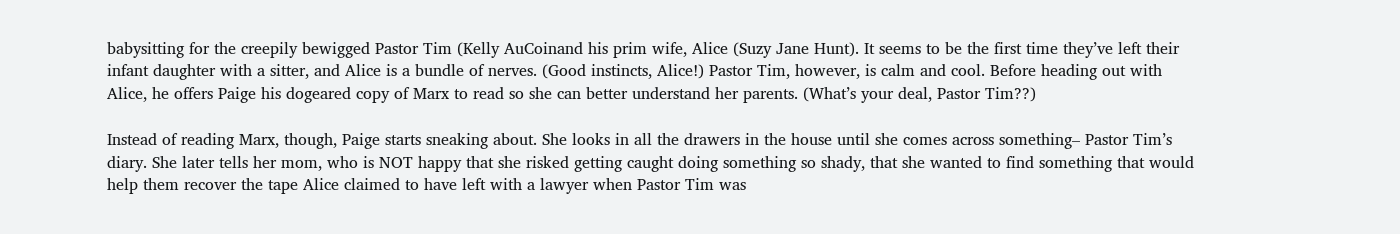babysitting for the creepily bewigged Pastor Tim (Kelly AuCoinand his prim wife, Alice (Suzy Jane Hunt). It seems to be the first time they’ve left their infant daughter with a sitter, and Alice is a bundle of nerves. (Good instincts, Alice!) Pastor Tim, however, is calm and cool. Before heading out with Alice, he offers Paige his dogeared copy of Marx to read so she can better understand her parents. (What’s your deal, Pastor Tim??)

Instead of reading Marx, though, Paige starts sneaking about. She looks in all the drawers in the house until she comes across something– Pastor Tim’s diary. She later tells her mom, who is NOT happy that she risked getting caught doing something so shady, that she wanted to find something that would help them recover the tape Alice claimed to have left with a lawyer when Pastor Tim was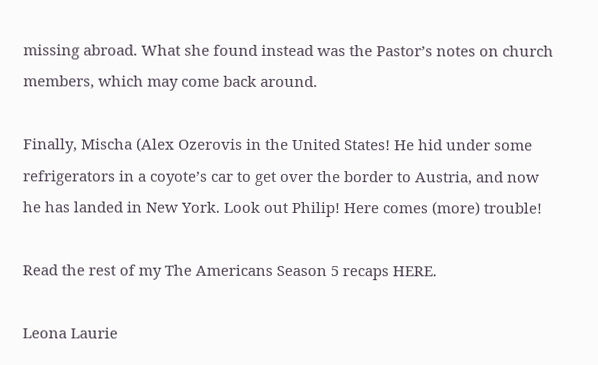missing abroad. What she found instead was the Pastor’s notes on church members, which may come back around.

Finally, Mischa (Alex Ozerovis in the United States! He hid under some refrigerators in a coyote’s car to get over the border to Austria, and now he has landed in New York. Look out Philip! Here comes (more) trouble!

Read the rest of my The Americans Season 5 recaps HERE.

Leona Laurie